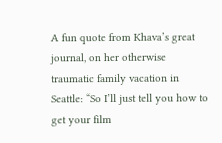A fun quote from Khava’s great journal, on her otherwise traumatic family vacation in Seattle: “So I’ll just tell you how to get your film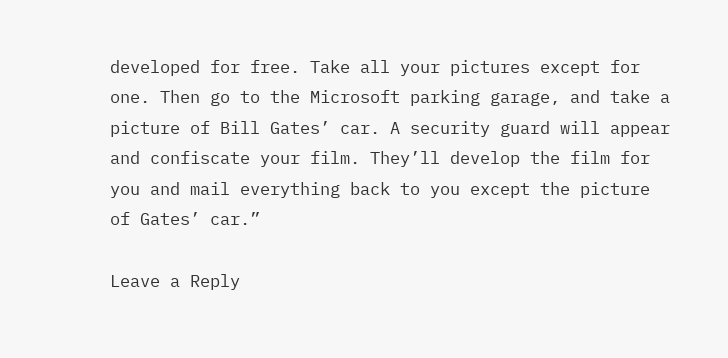developed for free. Take all your pictures except for one. Then go to the Microsoft parking garage, and take a picture of Bill Gates’ car. A security guard will appear and confiscate your film. They’ll develop the film for you and mail everything back to you except the picture of Gates’ car.”

Leave a Reply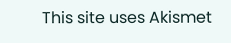This site uses Akismet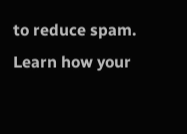to reduce spam. Learn how your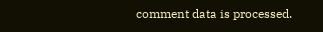comment data is processed.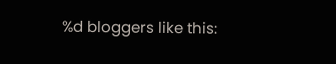%d bloggers like this: